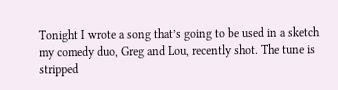Tonight I wrote a song that’s going to be used in a sketch my comedy duo, Greg and Lou, recently shot. The tune is stripped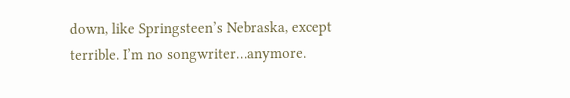down, like Springsteen’s Nebraska, except terrible. I’m no songwriter…anymore.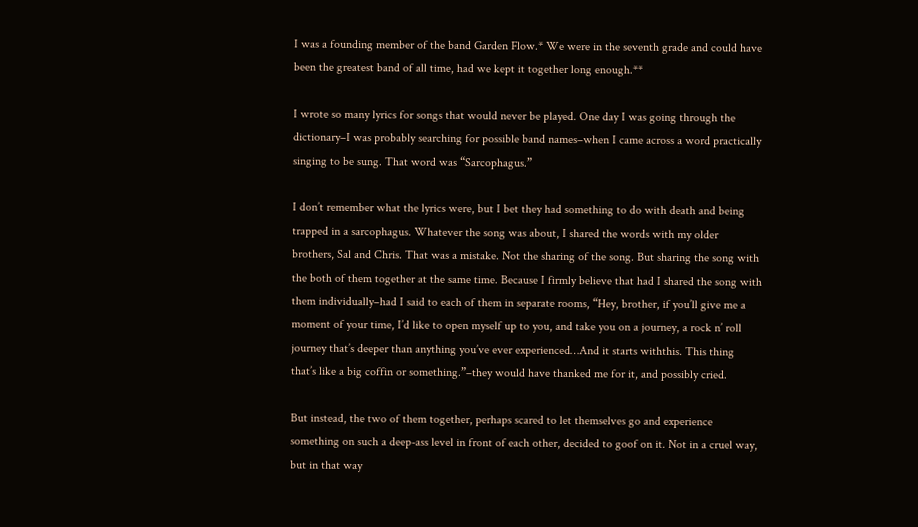I was a founding member of the band Garden Flow.* We were in the seventh grade and could have been the greatest band of all time, had we kept it together long enough.**

I wrote so many lyrics for songs that would never be played. One day I was going through the dictionary–I was probably searching for possible band names–when I came across a word practically singing to be sung. That word was “Sarcophagus.”

I don’t remember what the lyrics were, but I bet they had something to do with death and being trapped in a sarcophagus. Whatever the song was about, I shared the words with my older brothers, Sal and Chris. That was a mistake. Not the sharing of the song. But sharing the song with the both of them together at the same time. Because I firmly believe that had I shared the song with them individually–had I said to each of them in separate rooms, “Hey, brother, if you’ll give me a moment of your time, I’d like to open myself up to you, and take you on a journey, a rock n’ roll journey that’s deeper than anything you’ve ever experienced…And it starts withthis. This thing that’s like a big coffin or something.”–they would have thanked me for it, and possibly cried.

But instead, the two of them together, perhaps scared to let themselves go and experience something on such a deep-ass level in front of each other, decided to goof on it. Not in a cruel way, but in that way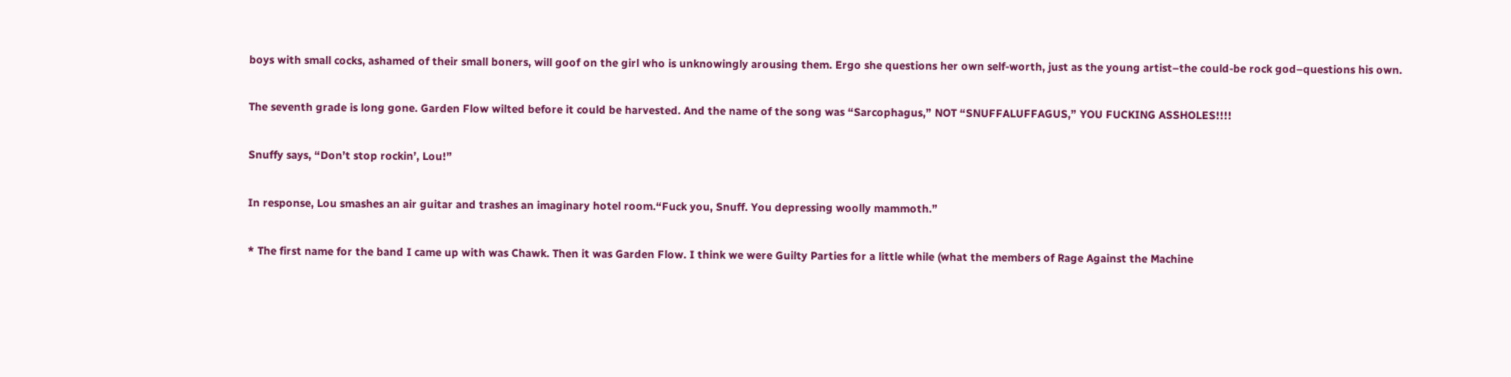boys with small cocks, ashamed of their small boners, will goof on the girl who is unknowingly arousing them. Ergo she questions her own self-worth, just as the young artist–the could-be rock god–questions his own.

The seventh grade is long gone. Garden Flow wilted before it could be harvested. And the name of the song was “Sarcophagus,” NOT “SNUFFALUFFAGUS,” YOU FUCKING ASSHOLES!!!!

Snuffy says, “Don’t stop rockin’, Lou!”

In response, Lou smashes an air guitar and trashes an imaginary hotel room.“Fuck you, Snuff. You depressing woolly mammoth.”

* The first name for the band I came up with was Chawk. Then it was Garden Flow. I think we were Guilty Parties for a little while (what the members of Rage Against the Machine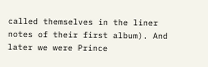called themselves in the liner notes of their first album). And later we were Prince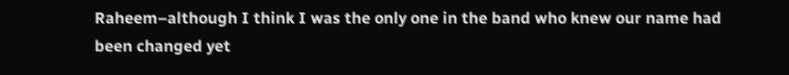Raheem–although I think I was the only one in the band who knew our name had been changed yet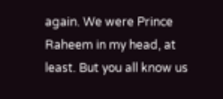again. We were Prince Raheem in my head, at least. But you all know us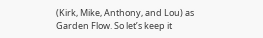(Kirk, Mike, Anthony, and Lou) as Garden Flow. So let’s keep it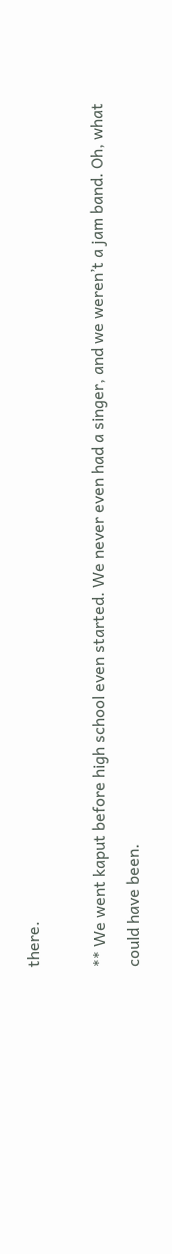there.

** We went kaput before high school even started. We never even had a singer, and we weren’t a jam band. Oh, what could have been.